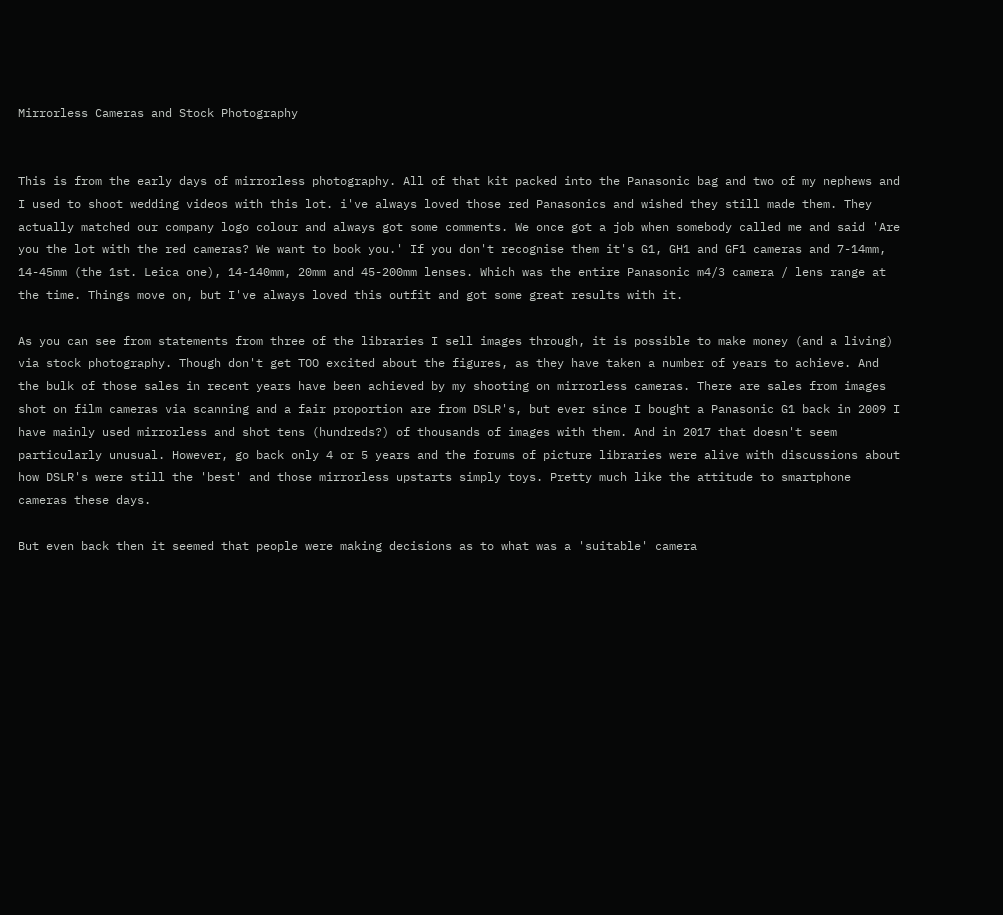Mirrorless Cameras and Stock Photography


This is from the early days of mirrorless photography. All of that kit packed into the Panasonic bag and two of my nephews and I used to shoot wedding videos with this lot. i've always loved those red Panasonics and wished they still made them. They actually matched our company logo colour and always got some comments. We once got a job when somebody called me and said 'Are you the lot with the red cameras? We want to book you.' If you don't recognise them it's G1, GH1 and GF1 cameras and 7-14mm, 14-45mm (the 1st. Leica one), 14-140mm, 20mm and 45-200mm lenses. Which was the entire Panasonic m4/3 camera / lens range at the time. Things move on, but I've always loved this outfit and got some great results with it.

As you can see from statements from three of the libraries I sell images through, it is possible to make money (and a living) via stock photography. Though don't get TOO excited about the figures, as they have taken a number of years to achieve. And the bulk of those sales in recent years have been achieved by my shooting on mirrorless cameras. There are sales from images shot on film cameras via scanning and a fair proportion are from DSLR's, but ever since I bought a Panasonic G1 back in 2009 I have mainly used mirrorless and shot tens (hundreds?) of thousands of images with them. And in 2017 that doesn't seem particularly unusual. However, go back only 4 or 5 years and the forums of picture libraries were alive with discussions about how DSLR's were still the 'best' and those mirrorless upstarts simply toys. Pretty much like the attitude to smartphone cameras these days.

But even back then it seemed that people were making decisions as to what was a 'suitable' camera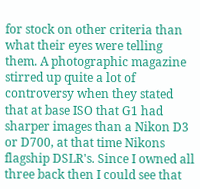for stock on other criteria than what their eyes were telling them. A photographic magazine stirred up quite a lot of controversy when they stated that at base ISO that G1 had sharper images than a Nikon D3 or D700, at that time Nikons flagship DSLR's. Since I owned all three back then I could see that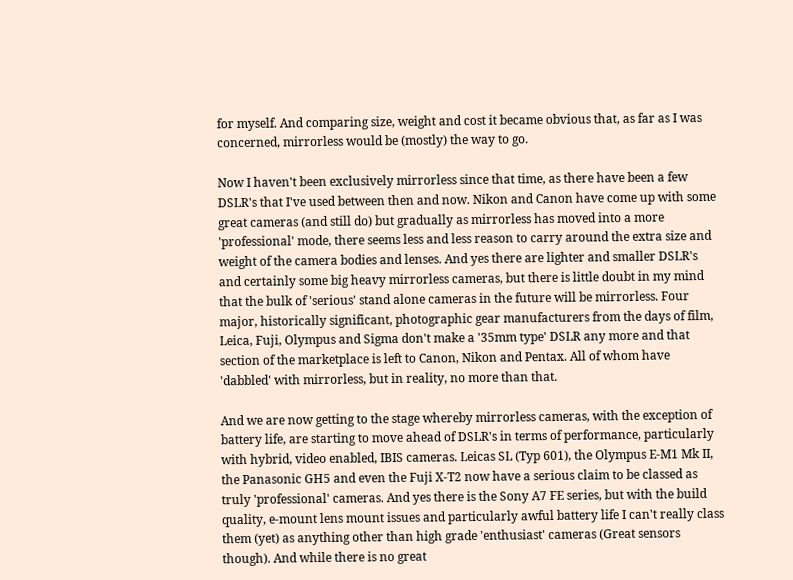for myself. And comparing size, weight and cost it became obvious that, as far as I was concerned, mirrorless would be (mostly) the way to go.

Now I haven't been exclusively mirrorless since that time, as there have been a few DSLR's that I've used between then and now. Nikon and Canon have come up with some great cameras (and still do) but gradually as mirrorless has moved into a more 'professional' mode, there seems less and less reason to carry around the extra size and weight of the camera bodies and lenses. And yes there are lighter and smaller DSLR's and certainly some big heavy mirrorless cameras, but there is little doubt in my mind that the bulk of 'serious' stand alone cameras in the future will be mirrorless. Four major, historically significant, photographic gear manufacturers from the days of film, Leica, Fuji, Olympus and Sigma don't make a '35mm type' DSLR any more and that section of the marketplace is left to Canon, Nikon and Pentax. All of whom have 'dabbled' with mirrorless, but in reality, no more than that.

And we are now getting to the stage whereby mirrorless cameras, with the exception of battery life, are starting to move ahead of DSLR's in terms of performance, particularly with hybrid, video enabled, IBIS cameras. Leicas SL (Typ 601), the Olympus E-M1 Mk II, the Panasonic GH5 and even the Fuji X-T2 now have a serious claim to be classed as truly 'professional' cameras. And yes there is the Sony A7 FE series, but with the build quality, e-mount lens mount issues and particularly awful battery life I can't really class them (yet) as anything other than high grade 'enthusiast' cameras (Great sensors though). And while there is no great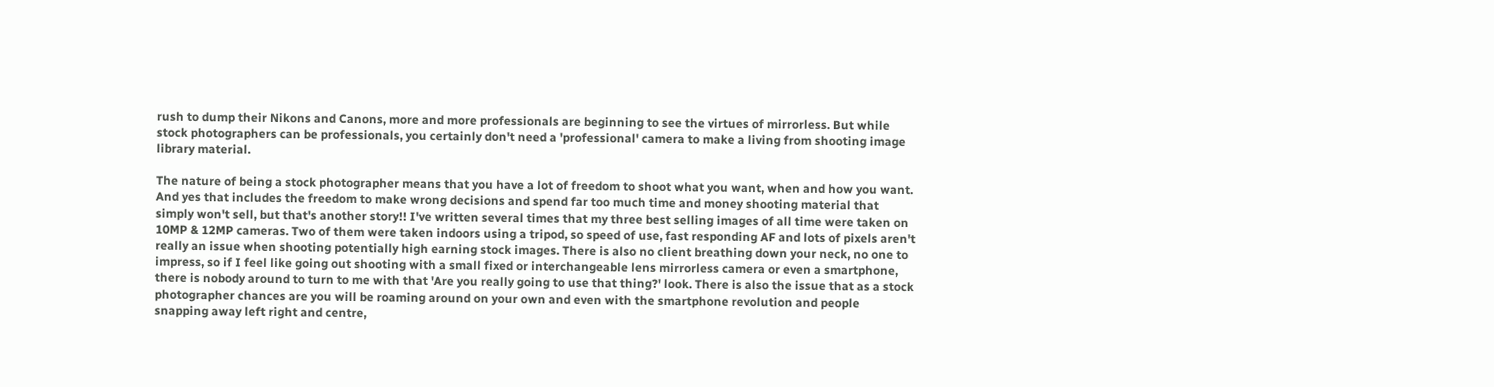rush to dump their Nikons and Canons, more and more professionals are beginning to see the virtues of mirrorless. But while stock photographers can be professionals, you certainly don't need a 'professional' camera to make a living from shooting image library material.

The nature of being a stock photographer means that you have a lot of freedom to shoot what you want, when and how you want. And yes that includes the freedom to make wrong decisions and spend far too much time and money shooting material that simply won't sell, but that's another story!! I've written several times that my three best selling images of all time were taken on 10MP & 12MP cameras. Two of them were taken indoors using a tripod, so speed of use, fast responding AF and lots of pixels aren't really an issue when shooting potentially high earning stock images. There is also no client breathing down your neck, no one to impress, so if I feel like going out shooting with a small fixed or interchangeable lens mirrorless camera or even a smartphone, there is nobody around to turn to me with that 'Are you really going to use that thing?' look. There is also the issue that as a stock photographer chances are you will be roaming around on your own and even with the smartphone revolution and people snapping away left right and centre,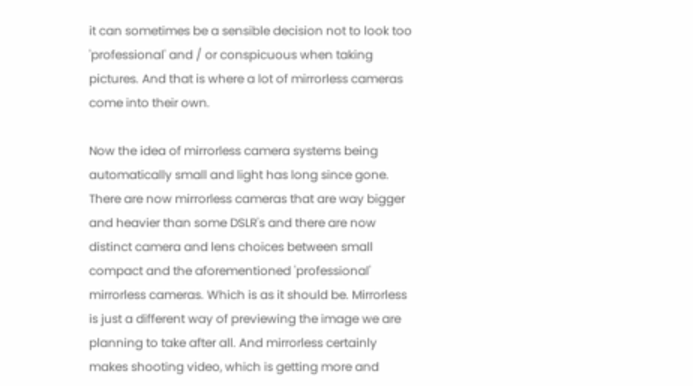it can sometimes be a sensible decision not to look too 'professional' and / or conspicuous when taking pictures. And that is where a lot of mirrorless cameras come into their own.

Now the idea of mirrorless camera systems being automatically small and light has long since gone. There are now mirrorless cameras that are way bigger and heavier than some DSLR's and there are now distinct camera and lens choices between small compact and the aforementioned 'professional' mirrorless cameras. Which is as it should be. Mirrorless is just a different way of previewing the image we are planning to take after all. And mirrorless certainly makes shooting video, which is getting more and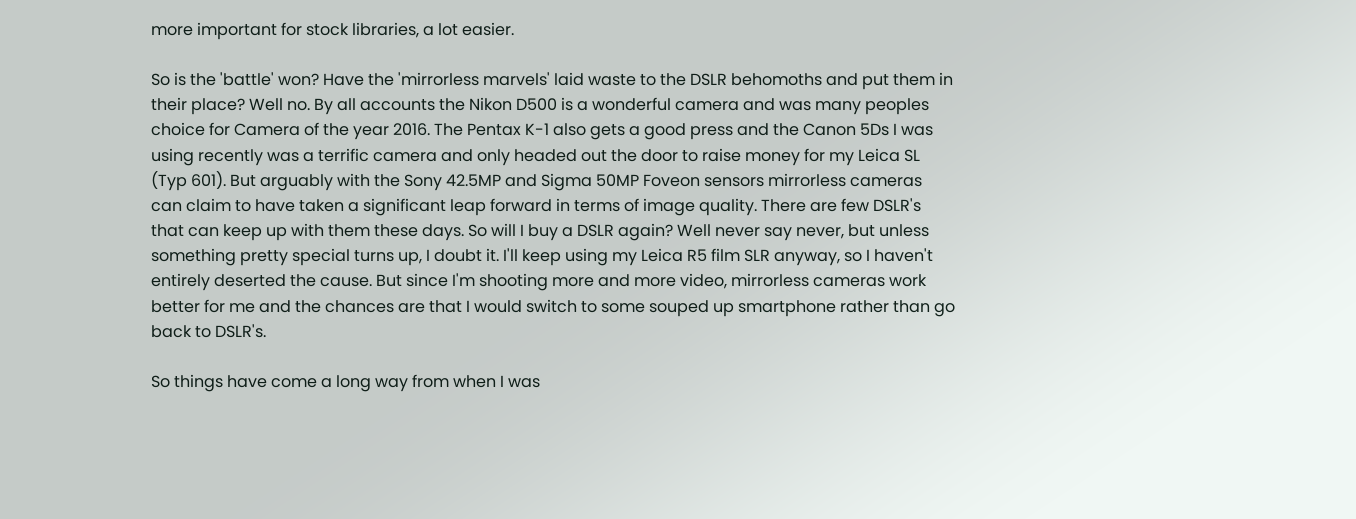more important for stock libraries, a lot easier.

So is the 'battle' won? Have the 'mirrorless marvels' laid waste to the DSLR behomoths and put them in their place? Well no. By all accounts the Nikon D500 is a wonderful camera and was many peoples choice for Camera of the year 2016. The Pentax K-1 also gets a good press and the Canon 5Ds I was using recently was a terrific camera and only headed out the door to raise money for my Leica SL (Typ 601). But arguably with the Sony 42.5MP and Sigma 50MP Foveon sensors mirrorless cameras can claim to have taken a significant leap forward in terms of image quality. There are few DSLR's that can keep up with them these days. So will I buy a DSLR again? Well never say never, but unless something pretty special turns up, I doubt it. I'll keep using my Leica R5 film SLR anyway, so I haven't entirely deserted the cause. But since I'm shooting more and more video, mirrorless cameras work better for me and the chances are that I would switch to some souped up smartphone rather than go back to DSLR's.

So things have come a long way from when I was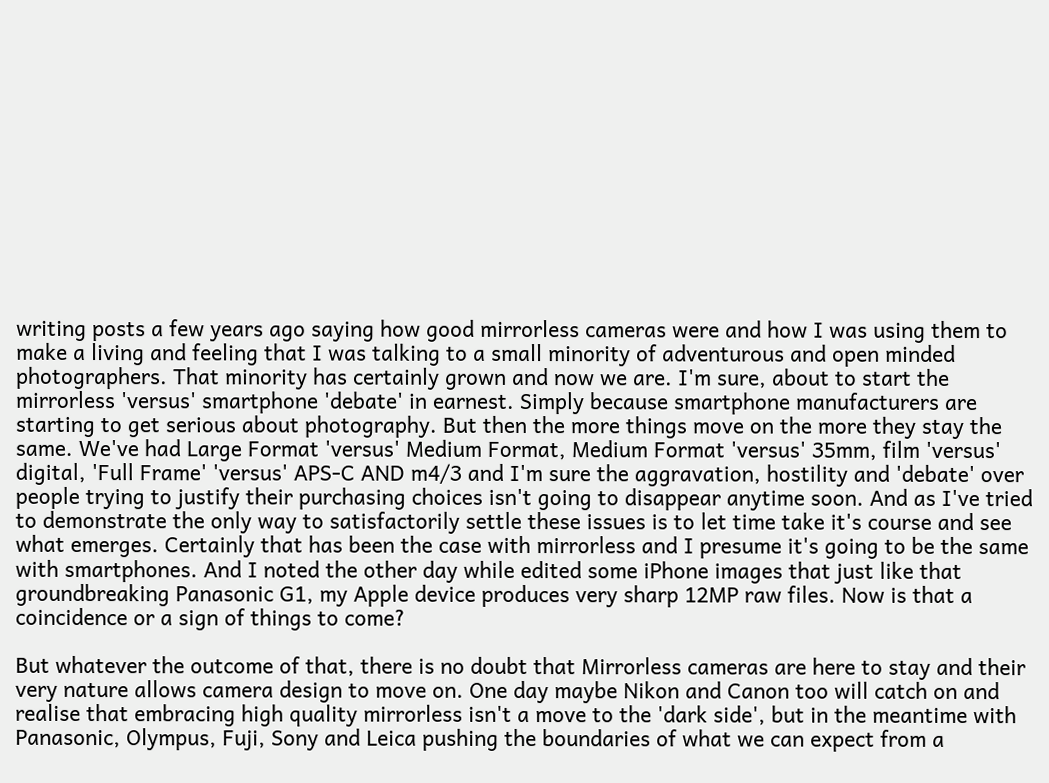writing posts a few years ago saying how good mirrorless cameras were and how I was using them to make a living and feeling that I was talking to a small minority of adventurous and open minded photographers. That minority has certainly grown and now we are. I'm sure, about to start the mirrorless 'versus' smartphone 'debate' in earnest. Simply because smartphone manufacturers are starting to get serious about photography. But then the more things move on the more they stay the same. We've had Large Format 'versus' Medium Format, Medium Format 'versus' 35mm, film 'versus' digital, 'Full Frame' 'versus' APS-C AND m4/3 and I'm sure the aggravation, hostility and 'debate' over people trying to justify their purchasing choices isn't going to disappear anytime soon. And as I've tried to demonstrate the only way to satisfactorily settle these issues is to let time take it's course and see what emerges. Certainly that has been the case with mirrorless and I presume it's going to be the same with smartphones. And I noted the other day while edited some iPhone images that just like that groundbreaking Panasonic G1, my Apple device produces very sharp 12MP raw files. Now is that a coincidence or a sign of things to come?

But whatever the outcome of that, there is no doubt that Mirrorless cameras are here to stay and their very nature allows camera design to move on. One day maybe Nikon and Canon too will catch on and realise that embracing high quality mirrorless isn't a move to the 'dark side', but in the meantime with Panasonic, Olympus, Fuji, Sony and Leica pushing the boundaries of what we can expect from a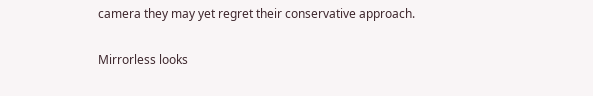camera they may yet regret their conservative approach.

Mirrorless looks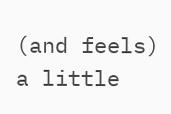(and feels) a little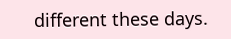different these days.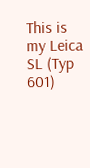This is my Leica SL (Typ 601)